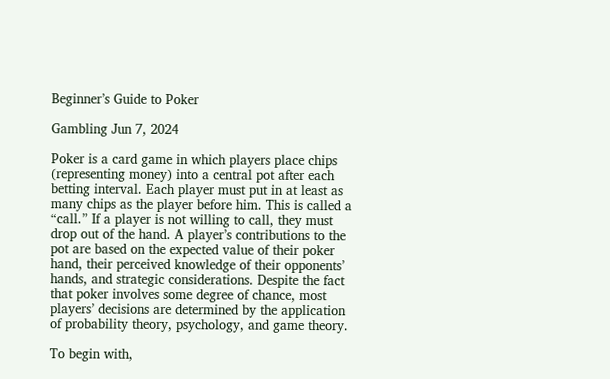Beginner’s Guide to Poker

Gambling Jun 7, 2024

Poker is a card game in which players place chips (representing money) into a central pot after each betting interval. Each player must put in at least as many chips as the player before him. This is called a “call.” If a player is not willing to call, they must drop out of the hand. A player’s contributions to the pot are based on the expected value of their poker hand, their perceived knowledge of their opponents’ hands, and strategic considerations. Despite the fact that poker involves some degree of chance, most players’ decisions are determined by the application of probability theory, psychology, and game theory.

To begin with,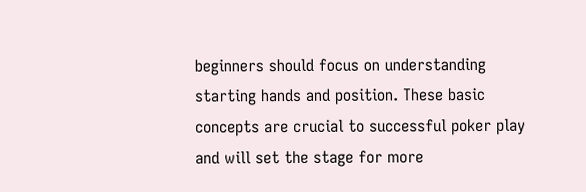beginners should focus on understanding starting hands and position. These basic concepts are crucial to successful poker play and will set the stage for more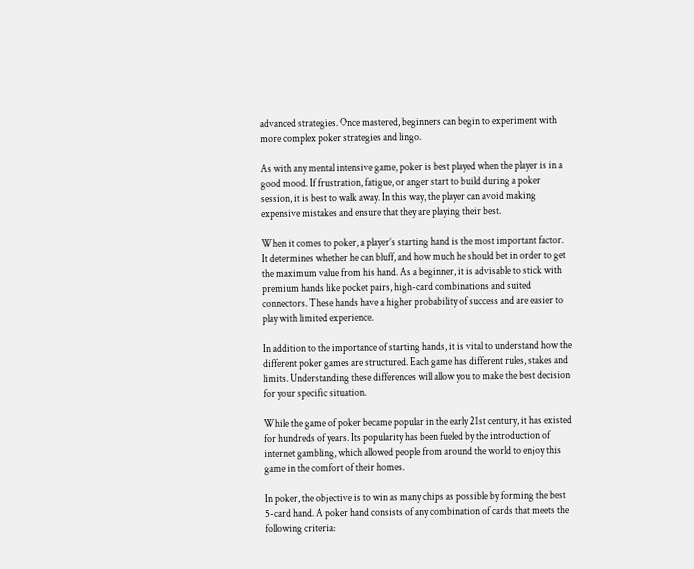advanced strategies. Once mastered, beginners can begin to experiment with more complex poker strategies and lingo.

As with any mental intensive game, poker is best played when the player is in a good mood. If frustration, fatigue, or anger start to build during a poker session, it is best to walk away. In this way, the player can avoid making expensive mistakes and ensure that they are playing their best.

When it comes to poker, a player’s starting hand is the most important factor. It determines whether he can bluff, and how much he should bet in order to get the maximum value from his hand. As a beginner, it is advisable to stick with premium hands like pocket pairs, high-card combinations and suited connectors. These hands have a higher probability of success and are easier to play with limited experience.

In addition to the importance of starting hands, it is vital to understand how the different poker games are structured. Each game has different rules, stakes and limits. Understanding these differences will allow you to make the best decision for your specific situation.

While the game of poker became popular in the early 21st century, it has existed for hundreds of years. Its popularity has been fueled by the introduction of internet gambling, which allowed people from around the world to enjoy this game in the comfort of their homes.

In poker, the objective is to win as many chips as possible by forming the best 5-card hand. A poker hand consists of any combination of cards that meets the following criteria: